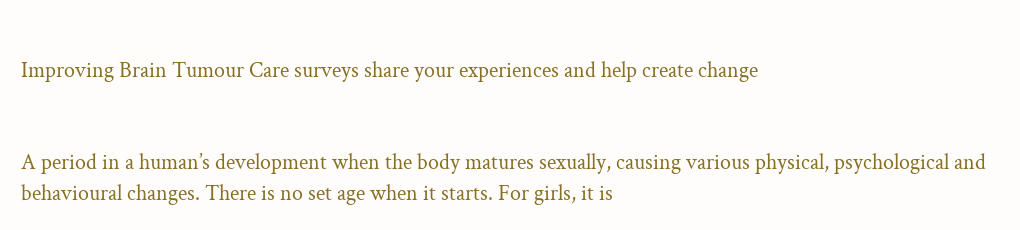Improving Brain Tumour Care surveys share your experiences and help create change


A period in a human’s development when the body matures sexually, causing various physical, psychological and behavioural changes. There is no set age when it starts. For girls, it is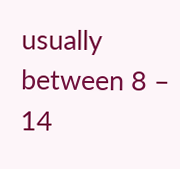usually between 8 – 14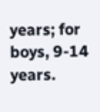years; for boys, 9-14 years.